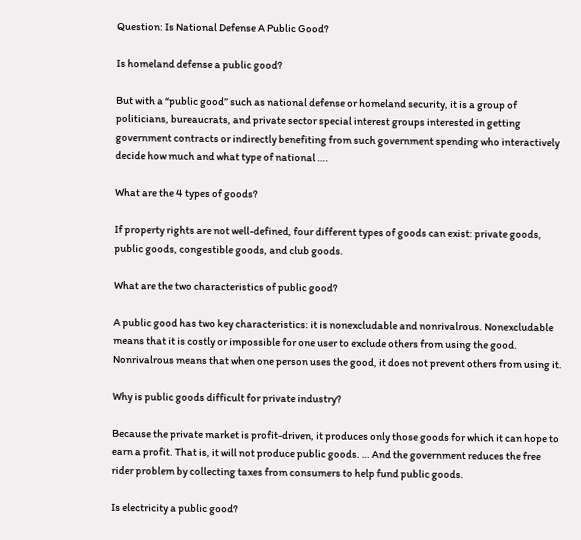Question: Is National Defense A Public Good?

Is homeland defense a public good?

But with a “public good” such as national defense or homeland security, it is a group of politicians, bureaucrats, and private sector special interest groups interested in getting government contracts or indirectly benefiting from such government spending who interactively decide how much and what type of national ….

What are the 4 types of goods?

If property rights are not well-defined, four different types of goods can exist: private goods, public goods, congestible goods, and club goods.

What are the two characteristics of public good?

A public good has two key characteristics: it is nonexcludable and nonrivalrous. Nonexcludable means that it is costly or impossible for one user to exclude others from using the good. Nonrivalrous means that when one person uses the good, it does not prevent others from using it.

Why is public goods difficult for private industry?

Because the private market is profit-driven, it produces only those goods for which it can hope to earn a profit. That is, it will not produce public goods. … And the government reduces the free rider problem by collecting taxes from consumers to help fund public goods.

Is electricity a public good?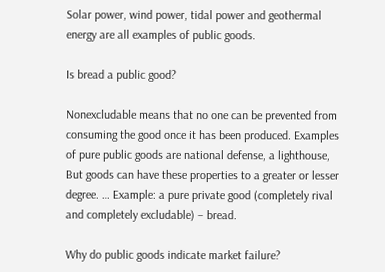Solar power, wind power, tidal power and geothermal energy are all examples of public goods.

Is bread a public good?

Nonexcludable means that no one can be prevented from consuming the good once it has been produced. Examples of pure public goods are national defense, a lighthouse, But goods can have these properties to a greater or lesser degree. … Example: a pure private good (completely rival and completely excludable) – bread.

Why do public goods indicate market failure?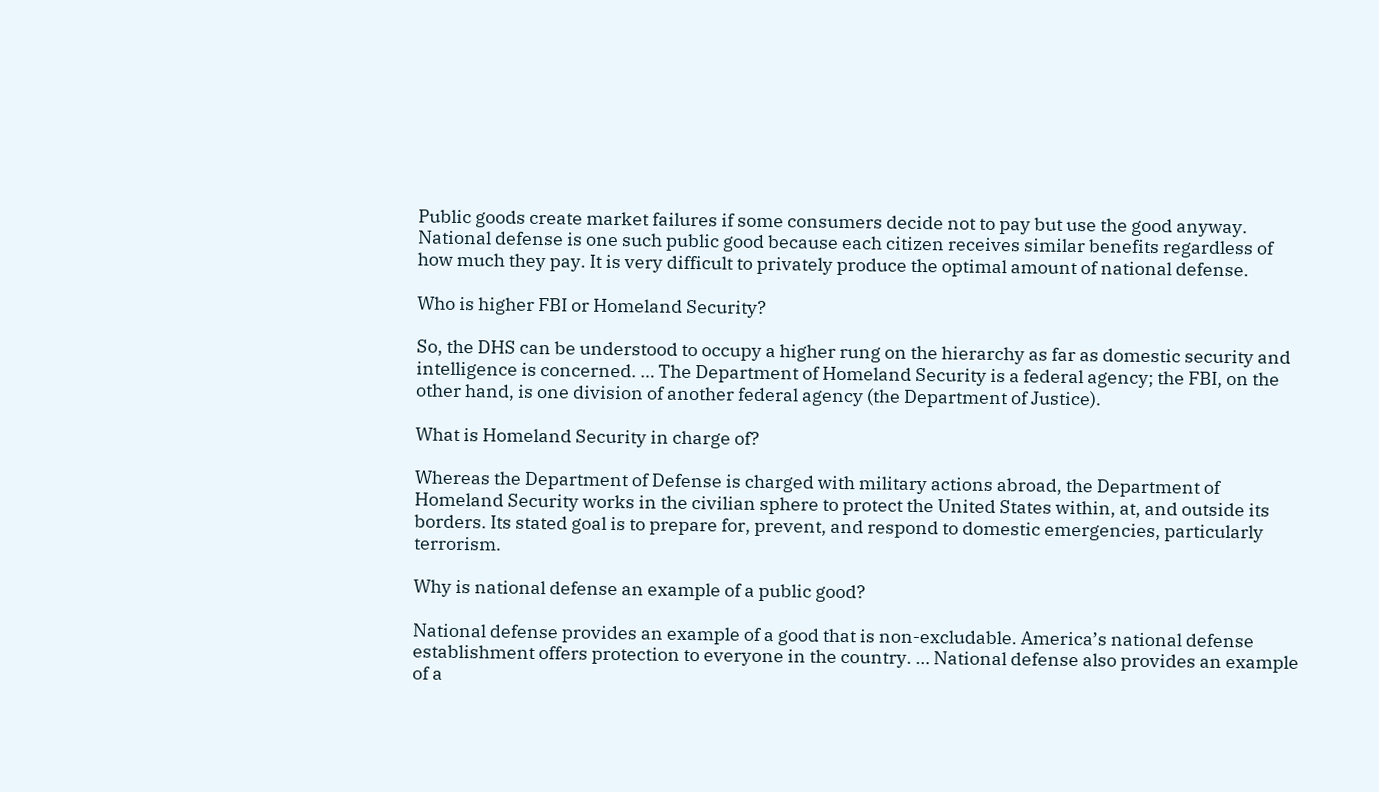Public goods create market failures if some consumers decide not to pay but use the good anyway. National defense is one such public good because each citizen receives similar benefits regardless of how much they pay. It is very difficult to privately produce the optimal amount of national defense.

Who is higher FBI or Homeland Security?

So, the DHS can be understood to occupy a higher rung on the hierarchy as far as domestic security and intelligence is concerned. … The Department of Homeland Security is a federal agency; the FBI, on the other hand, is one division of another federal agency (the Department of Justice).

What is Homeland Security in charge of?

Whereas the Department of Defense is charged with military actions abroad, the Department of Homeland Security works in the civilian sphere to protect the United States within, at, and outside its borders. Its stated goal is to prepare for, prevent, and respond to domestic emergencies, particularly terrorism.

Why is national defense an example of a public good?

National defense provides an example of a good that is non-excludable. America’s national defense establishment offers protection to everyone in the country. … National defense also provides an example of a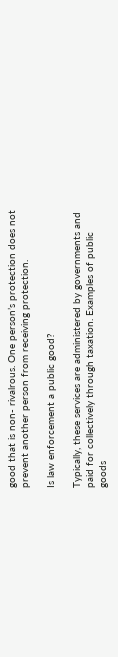good that is non- rivalrous. One person’s protection does not prevent another person from receiving protection.

Is law enforcement a public good?

Typically, these services are administered by governments and paid for collectively through taxation. Examples of public goods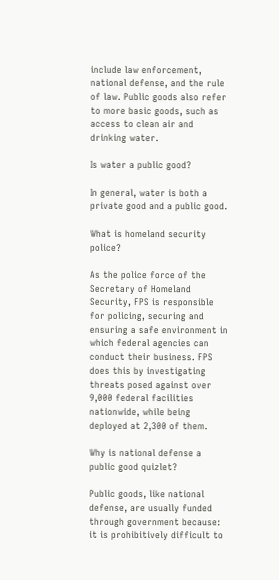include law enforcement, national defense, and the rule of law. Public goods also refer to more basic goods, such as access to clean air and drinking water.

Is water a public good?

In general, water is both a private good and a public good.

What is homeland security police?

As the police force of the Secretary of Homeland Security, FPS is responsible for policing, securing and ensuring a safe environment in which federal agencies can conduct their business. FPS does this by investigating threats posed against over 9,000 federal facilities nationwide, while being deployed at 2,300 of them.

Why is national defense a public good quizlet?

Public goods, like national defense, are usually funded through government because: it is prohibitively difficult to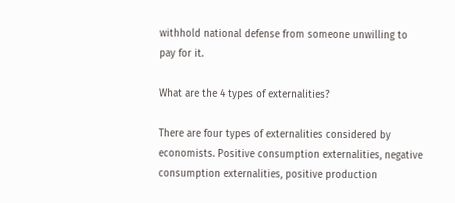withhold national defense from someone unwilling to pay for it.

What are the 4 types of externalities?

There are four types of externalities considered by economists. Positive consumption externalities, negative consumption externalities, positive production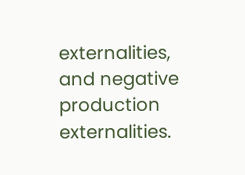externalities, and negative production externalities.